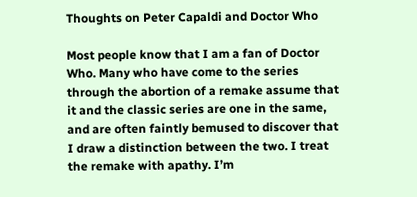Thoughts on Peter Capaldi and Doctor Who

Most people know that I am a fan of Doctor Who. Many who have come to the series through the abortion of a remake assume that it and the classic series are one in the same, and are often faintly bemused to discover that I draw a distinction between the two. I treat the remake with apathy. I’m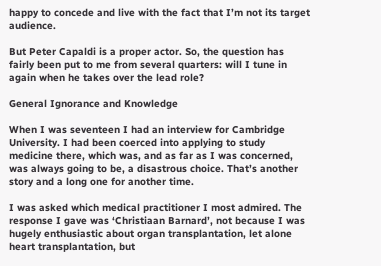happy to concede and live with the fact that I’m not its target audience.

But Peter Capaldi is a proper actor. So, the question has fairly been put to me from several quarters: will I tune in again when he takes over the lead role?

General Ignorance and Knowledge

When I was seventeen I had an interview for Cambridge University. I had been coerced into applying to study medicine there, which was, and as far as I was concerned, was always going to be, a disastrous choice. That’s another story and a long one for another time.

I was asked which medical practitioner I most admired. The response I gave was ‘Christiaan Barnard’, not because I was hugely enthusiastic about organ transplantation, let alone heart transplantation, but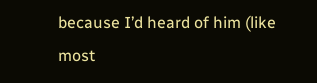because I’d heard of him (like most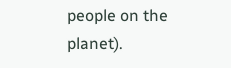people on the planet).